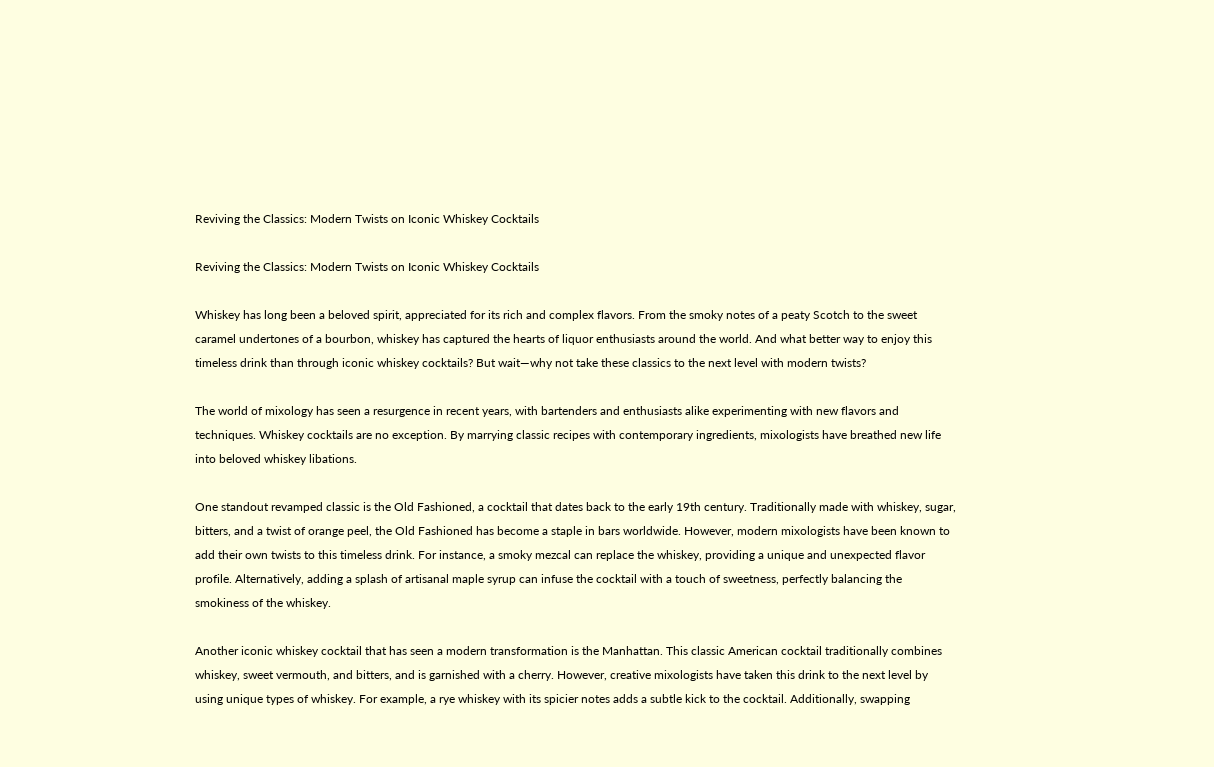Reviving the Classics: Modern Twists on Iconic Whiskey Cocktails

Reviving the Classics: Modern Twists on Iconic Whiskey Cocktails

Whiskey has long been a beloved spirit, appreciated for its rich and complex flavors. From the smoky notes of a peaty Scotch to the sweet caramel undertones of a bourbon, whiskey has captured the hearts of liquor enthusiasts around the world. And what better way to enjoy this timeless drink than through iconic whiskey cocktails? But wait—why not take these classics to the next level with modern twists?

The world of mixology has seen a resurgence in recent years, with bartenders and enthusiasts alike experimenting with new flavors and techniques. Whiskey cocktails are no exception. By marrying classic recipes with contemporary ingredients, mixologists have breathed new life into beloved whiskey libations.

One standout revamped classic is the Old Fashioned, a cocktail that dates back to the early 19th century. Traditionally made with whiskey, sugar, bitters, and a twist of orange peel, the Old Fashioned has become a staple in bars worldwide. However, modern mixologists have been known to add their own twists to this timeless drink. For instance, a smoky mezcal can replace the whiskey, providing a unique and unexpected flavor profile. Alternatively, adding a splash of artisanal maple syrup can infuse the cocktail with a touch of sweetness, perfectly balancing the smokiness of the whiskey.

Another iconic whiskey cocktail that has seen a modern transformation is the Manhattan. This classic American cocktail traditionally combines whiskey, sweet vermouth, and bitters, and is garnished with a cherry. However, creative mixologists have taken this drink to the next level by using unique types of whiskey. For example, a rye whiskey with its spicier notes adds a subtle kick to the cocktail. Additionally, swapping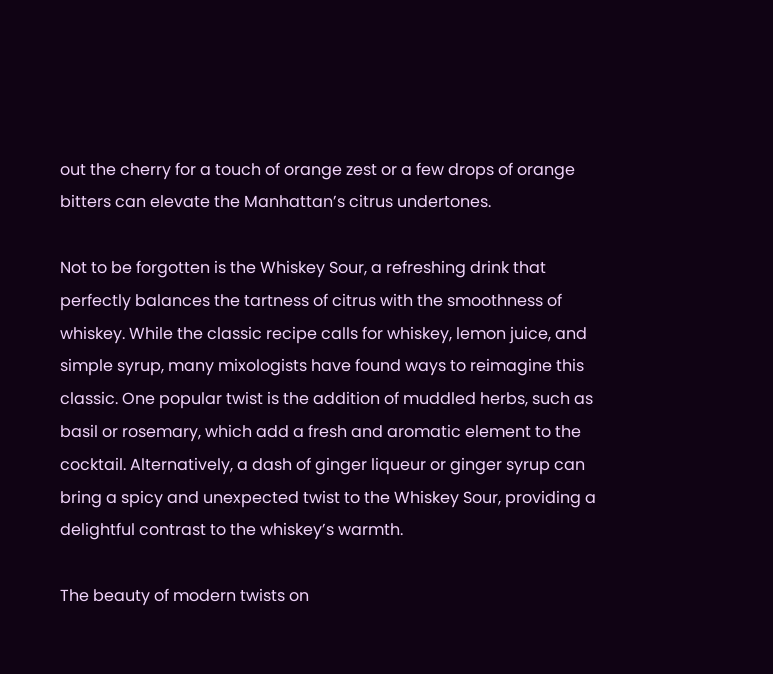out the cherry for a touch of orange zest or a few drops of orange bitters can elevate the Manhattan’s citrus undertones.

Not to be forgotten is the Whiskey Sour, a refreshing drink that perfectly balances the tartness of citrus with the smoothness of whiskey. While the classic recipe calls for whiskey, lemon juice, and simple syrup, many mixologists have found ways to reimagine this classic. One popular twist is the addition of muddled herbs, such as basil or rosemary, which add a fresh and aromatic element to the cocktail. Alternatively, a dash of ginger liqueur or ginger syrup can bring a spicy and unexpected twist to the Whiskey Sour, providing a delightful contrast to the whiskey’s warmth.

The beauty of modern twists on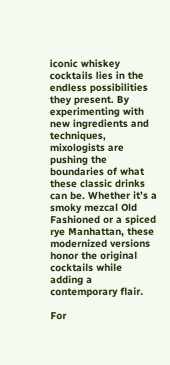iconic whiskey cocktails lies in the endless possibilities they present. By experimenting with new ingredients and techniques, mixologists are pushing the boundaries of what these classic drinks can be. Whether it’s a smoky mezcal Old Fashioned or a spiced rye Manhattan, these modernized versions honor the original cocktails while adding a contemporary flair.

For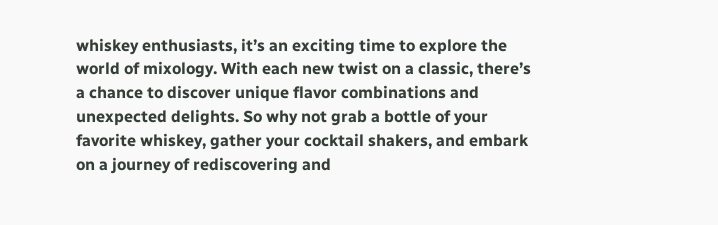whiskey enthusiasts, it’s an exciting time to explore the world of mixology. With each new twist on a classic, there’s a chance to discover unique flavor combinations and unexpected delights. So why not grab a bottle of your favorite whiskey, gather your cocktail shakers, and embark on a journey of rediscovering and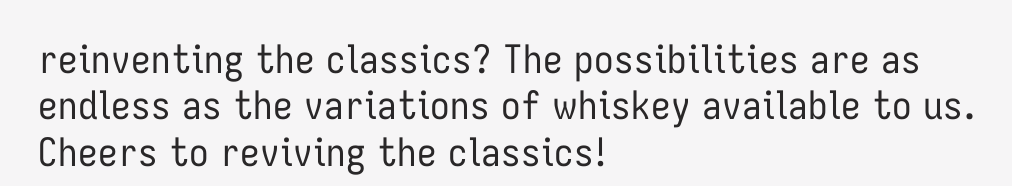reinventing the classics? The possibilities are as endless as the variations of whiskey available to us. Cheers to reviving the classics!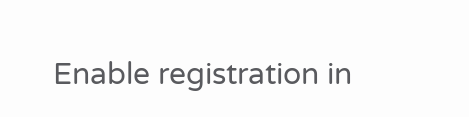Enable registration in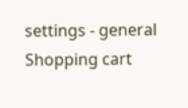settings - general
Shopping cart